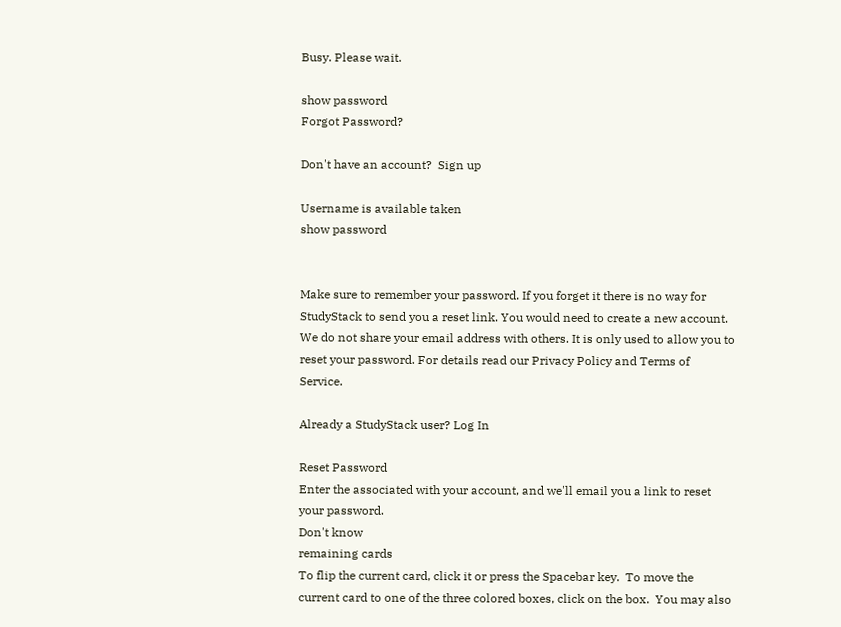Busy. Please wait.

show password
Forgot Password?

Don't have an account?  Sign up

Username is available taken
show password


Make sure to remember your password. If you forget it there is no way for StudyStack to send you a reset link. You would need to create a new account.
We do not share your email address with others. It is only used to allow you to reset your password. For details read our Privacy Policy and Terms of Service.

Already a StudyStack user? Log In

Reset Password
Enter the associated with your account, and we'll email you a link to reset your password.
Don't know
remaining cards
To flip the current card, click it or press the Spacebar key.  To move the current card to one of the three colored boxes, click on the box.  You may also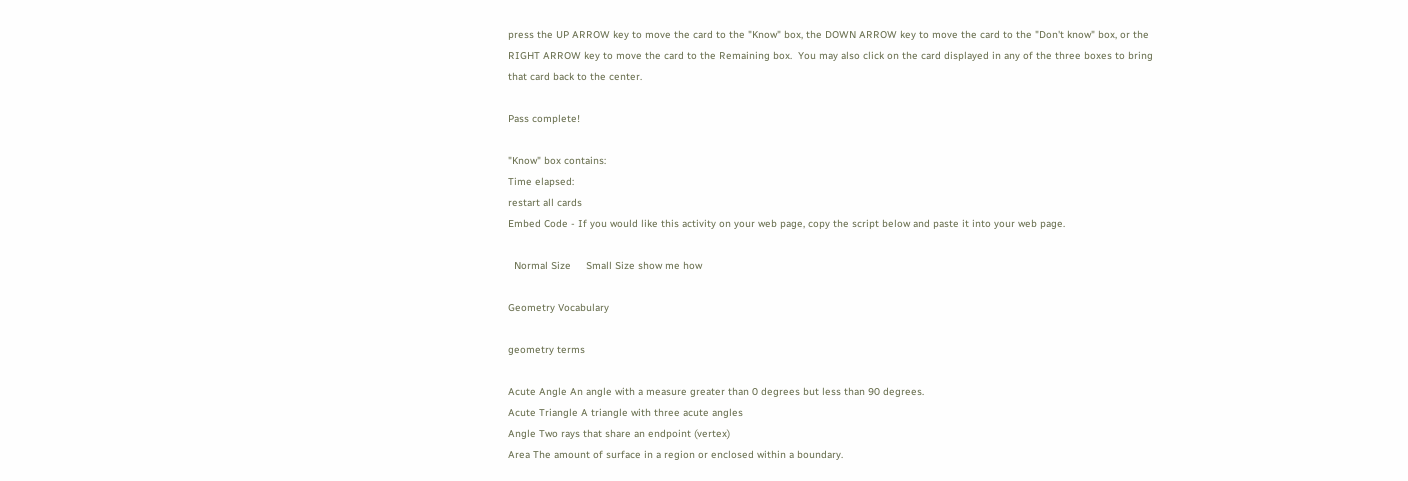press the UP ARROW key to move the card to the "Know" box, the DOWN ARROW key to move the card to the "Don't know" box, or the RIGHT ARROW key to move the card to the Remaining box.  You may also click on the card displayed in any of the three boxes to bring that card back to the center.

Pass complete!

"Know" box contains:
Time elapsed:
restart all cards
Embed Code - If you would like this activity on your web page, copy the script below and paste it into your web page.

  Normal Size     Small Size show me how

Geometry Vocabulary

geometry terms

Acute Angle An angle with a measure greater than 0 degrees but less than 90 degrees.
Acute Triangle A triangle with three acute angles
Angle Two rays that share an endpoint (vertex)
Area The amount of surface in a region or enclosed within a boundary.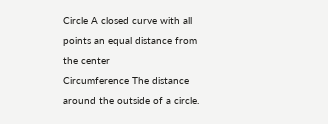Circle A closed curve with all points an equal distance from the center
Circumference The distance around the outside of a circle.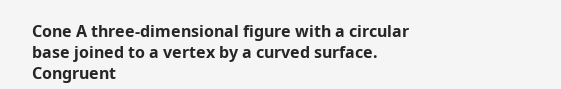Cone A three-dimensional figure with a circular base joined to a vertex by a curved surface.
Congruent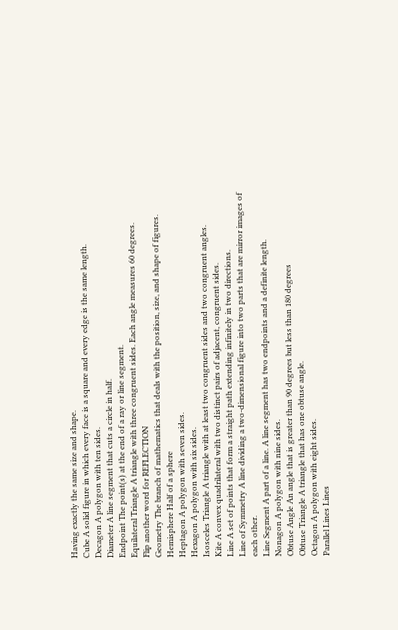Having exactly the same size and shape.
Cube A solid figure in which every face is a square and every edge is the same length.
Decagon A polygon with ten sides.
Diameter A line segment that cuts a circle in half.
Endpoint The point(s) at the end of a ray or line segment.
Equilateral Triangle A triangle with three congruent sides. Each angle measures 60 degrees.
Flip another word for REFLECTION
Geometry The branch of mathematics that deals with the position, size, and shape of figures.
Hemisphere Half of a sphere
Heptagon A polygon with seven sides.
Hexagon A polygon with six sides.
Isosceles Triangle A triangle with at least two congruent sides and two congruent angles.
Kite A convex quadrilateral with two distinct pairs of adjacent, congruent sides.
Line A set of points that form a straight path extending infinitely in two directions.
Line of Symmetry A line dividing a two-dimensional figure into two parts that are mirror images of each other.
Line Segment A part of a line. A line segment has two endpoints and a definite length.
Nonagon A polygon with nine sides.
Obtuse Angle An angle that is greater than 90 degrees but less than 180 degrees
Obtuse Triangle A triangle that has one obtuse angle.
Octagon A polygon with eight sides.
Parallel Lines Lines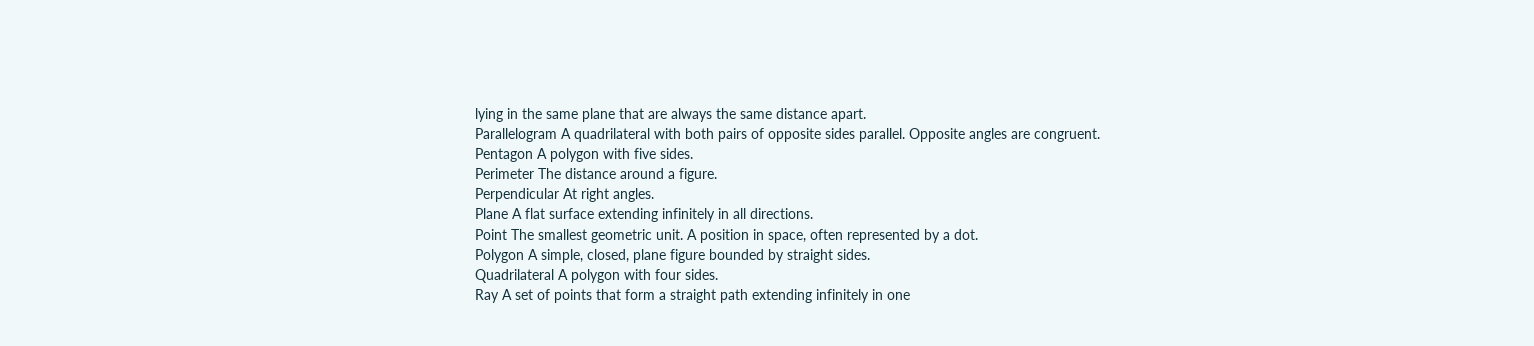lying in the same plane that are always the same distance apart.
Parallelogram A quadrilateral with both pairs of opposite sides parallel. Opposite angles are congruent.
Pentagon A polygon with five sides.
Perimeter The distance around a figure.
Perpendicular At right angles.
Plane A flat surface extending infinitely in all directions.
Point The smallest geometric unit. A position in space, often represented by a dot.
Polygon A simple, closed, plane figure bounded by straight sides.
Quadrilateral A polygon with four sides.
Ray A set of points that form a straight path extending infinitely in one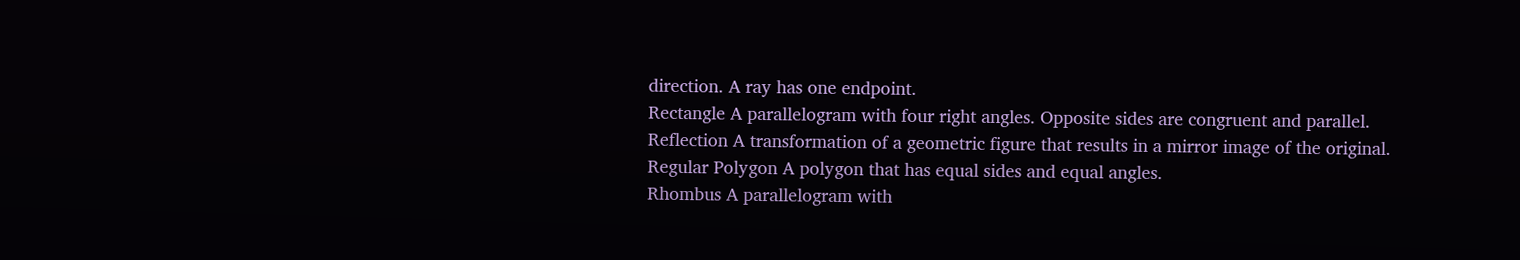direction. A ray has one endpoint.
Rectangle A parallelogram with four right angles. Opposite sides are congruent and parallel.
Reflection A transformation of a geometric figure that results in a mirror image of the original.
Regular Polygon A polygon that has equal sides and equal angles.
Rhombus A parallelogram with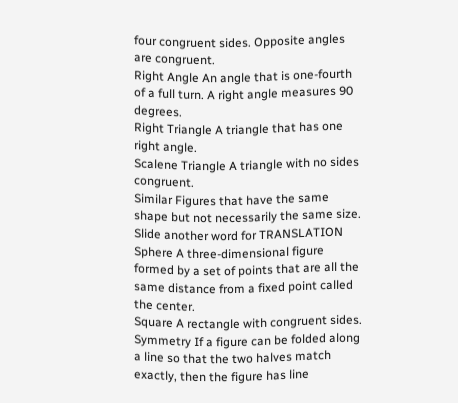four congruent sides. Opposite angles are congruent.
Right Angle An angle that is one-fourth of a full turn. A right angle measures 90 degrees.
Right Triangle A triangle that has one right angle.
Scalene Triangle A triangle with no sides congruent.
Similar Figures that have the same shape but not necessarily the same size.
Slide another word for TRANSLATION
Sphere A three-dimensional figure formed by a set of points that are all the same distance from a fixed point called the center.
Square A rectangle with congruent sides.
Symmetry If a figure can be folded along a line so that the two halves match exactly, then the figure has line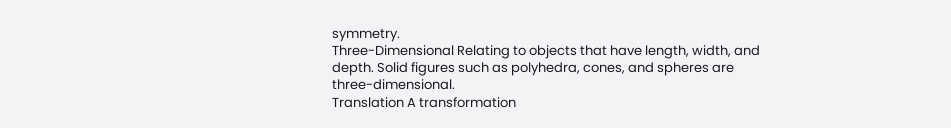symmetry.
Three-Dimensional Relating to objects that have length, width, and depth. Solid figures such as polyhedra, cones, and spheres are three-dimensional.
Translation A transformation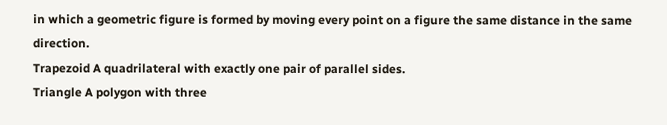in which a geometric figure is formed by moving every point on a figure the same distance in the same direction.
Trapezoid A quadrilateral with exactly one pair of parallel sides.
Triangle A polygon with three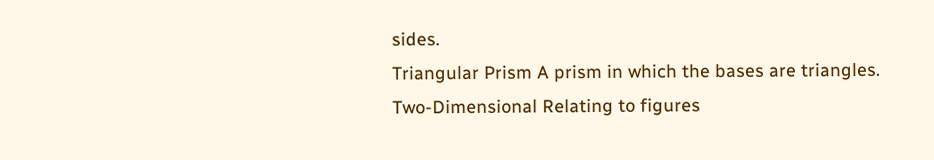sides.
Triangular Prism A prism in which the bases are triangles.
Two-Dimensional Relating to figures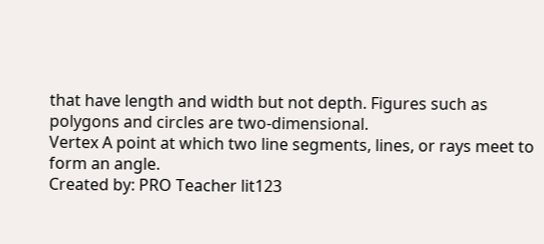that have length and width but not depth. Figures such as polygons and circles are two-dimensional.
Vertex A point at which two line segments, lines, or rays meet to form an angle.
Created by: PRO Teacher lit123